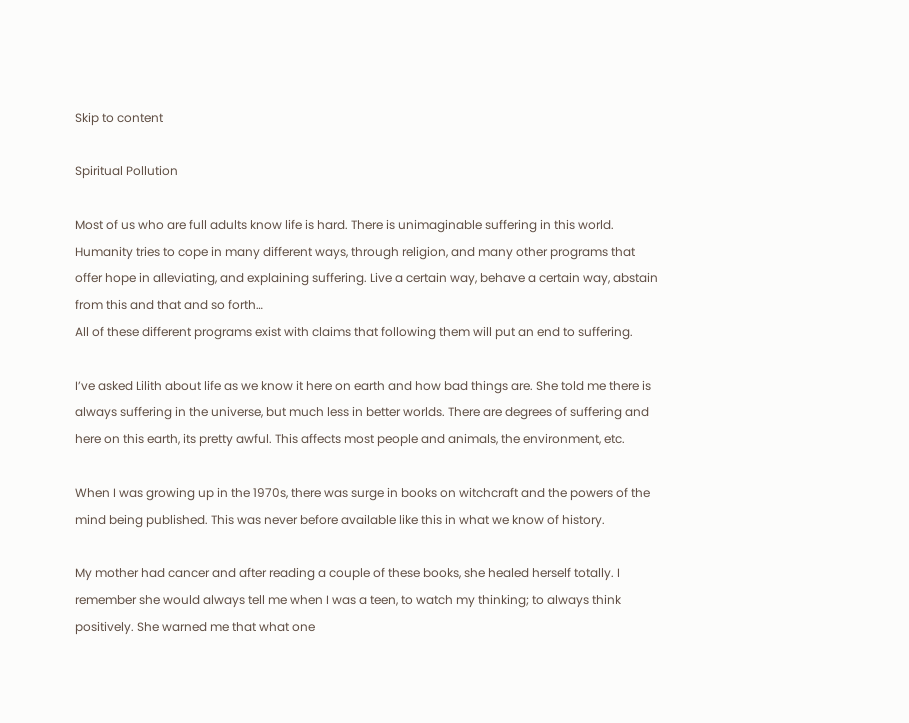Skip to content

Spiritual Pollution

Most of us who are full adults know life is hard. There is unimaginable suffering in this world. Humanity tries to cope in many different ways, through religion, and many other programs that offer hope in alleviating, and explaining suffering. Live a certain way, behave a certain way, abstain from this and that and so forth…
All of these different programs exist with claims that following them will put an end to suffering.

I’ve asked Lilith about life as we know it here on earth and how bad things are. She told me there is always suffering in the universe, but much less in better worlds. There are degrees of suffering and here on this earth, its pretty awful. This affects most people and animals, the environment, etc.

When I was growing up in the 1970s, there was surge in books on witchcraft and the powers of the mind being published. This was never before available like this in what we know of history.

My mother had cancer and after reading a couple of these books, she healed herself totally. I remember she would always tell me when I was a teen, to watch my thinking; to always think positively. She warned me that what one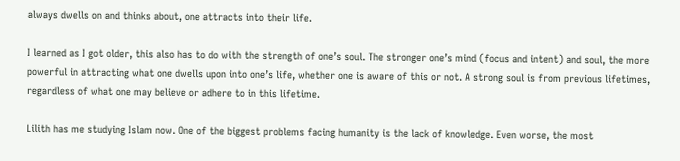always dwells on and thinks about, one attracts into their life.

I learned as I got older, this also has to do with the strength of one’s soul. The stronger one’s mind (focus and intent) and soul, the more powerful in attracting what one dwells upon into one’s life, whether one is aware of this or not. A strong soul is from previous lifetimes, regardless of what one may believe or adhere to in this lifetime.

Lilith has me studying Islam now. One of the biggest problems facing humanity is the lack of knowledge. Even worse, the most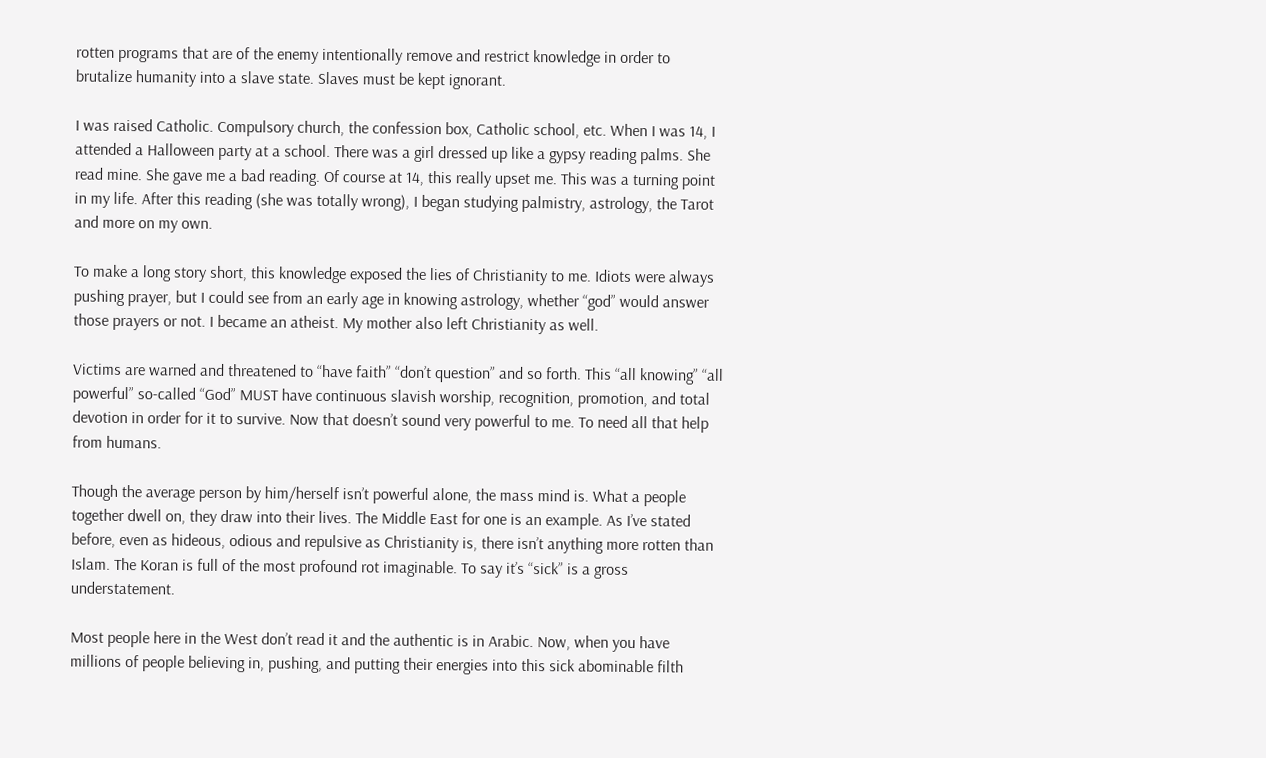rotten programs that are of the enemy intentionally remove and restrict knowledge in order to brutalize humanity into a slave state. Slaves must be kept ignorant.

I was raised Catholic. Compulsory church, the confession box, Catholic school, etc. When I was 14, I attended a Halloween party at a school. There was a girl dressed up like a gypsy reading palms. She read mine. She gave me a bad reading. Of course at 14, this really upset me. This was a turning point in my life. After this reading (she was totally wrong), I began studying palmistry, astrology, the Tarot and more on my own.

To make a long story short, this knowledge exposed the lies of Christianity to me. Idiots were always pushing prayer, but I could see from an early age in knowing astrology, whether “god” would answer those prayers or not. I became an atheist. My mother also left Christianity as well.

Victims are warned and threatened to “have faith” “don’t question” and so forth. This “all knowing” “all powerful” so-called “God” MUST have continuous slavish worship, recognition, promotion, and total devotion in order for it to survive. Now that doesn’t sound very powerful to me. To need all that help from humans.

Though the average person by him/herself isn’t powerful alone, the mass mind is. What a people together dwell on, they draw into their lives. The Middle East for one is an example. As I’ve stated before, even as hideous, odious and repulsive as Christianity is, there isn’t anything more rotten than Islam. The Koran is full of the most profound rot imaginable. To say it’s “sick” is a gross understatement.

Most people here in the West don’t read it and the authentic is in Arabic. Now, when you have millions of people believing in, pushing, and putting their energies into this sick abominable filth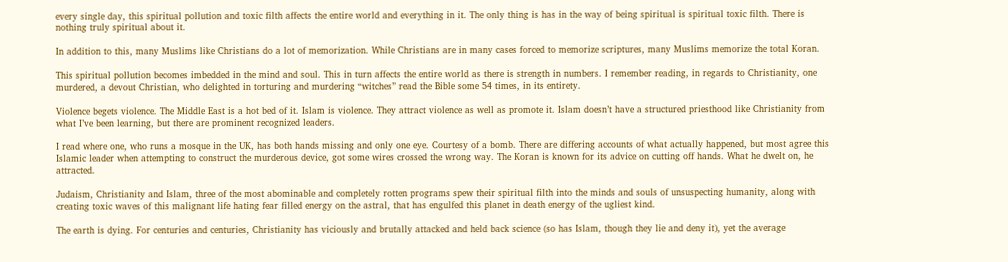every single day, this spiritual pollution and toxic filth affects the entire world and everything in it. The only thing is has in the way of being spiritual is spiritual toxic filth. There is nothing truly spiritual about it.

In addition to this, many Muslims like Christians do a lot of memorization. While Christians are in many cases forced to memorize scriptures, many Muslims memorize the total Koran.

This spiritual pollution becomes imbedded in the mind and soul. This in turn affects the entire world as there is strength in numbers. I remember reading, in regards to Christianity, one murdered, a devout Christian, who delighted in torturing and murdering “witches” read the Bible some 54 times, in its entirety.

Violence begets violence. The Middle East is a hot bed of it. Islam is violence. They attract violence as well as promote it. Islam doesn’t have a structured priesthood like Christianity from what I’ve been learning, but there are prominent recognized leaders.

I read where one, who runs a mosque in the UK, has both hands missing and only one eye. Courtesy of a bomb. There are differing accounts of what actually happened, but most agree this Islamic leader when attempting to construct the murderous device, got some wires crossed the wrong way. The Koran is known for its advice on cutting off hands. What he dwelt on, he attracted.

Judaism, Christianity and Islam, three of the most abominable and completely rotten programs spew their spiritual filth into the minds and souls of unsuspecting humanity, along with creating toxic waves of this malignant life hating fear filled energy on the astral, that has engulfed this planet in death energy of the ugliest kind.

The earth is dying. For centuries and centuries, Christianity has viciously and brutally attacked and held back science (so has Islam, though they lie and deny it), yet the average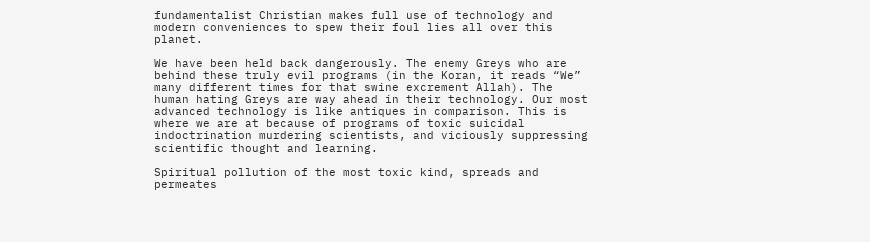fundamentalist Christian makes full use of technology and modern conveniences to spew their foul lies all over this planet.

We have been held back dangerously. The enemy Greys who are behind these truly evil programs (in the Koran, it reads “We” many different times for that swine excrement Allah). The human hating Greys are way ahead in their technology. Our most advanced technology is like antiques in comparison. This is where we are at because of programs of toxic suicidal indoctrination murdering scientists, and viciously suppressing scientific thought and learning.

Spiritual pollution of the most toxic kind, spreads and permeates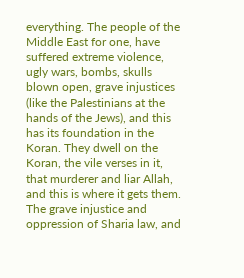everything. The people of the Middle East for one, have suffered extreme violence, ugly wars, bombs, skulls blown open, grave injustices (like the Palestinians at the hands of the Jews), and this has its foundation in the Koran. They dwell on the Koran, the vile verses in it, that murderer and liar Allah, and this is where it gets them. The grave injustice and oppression of Sharia law, and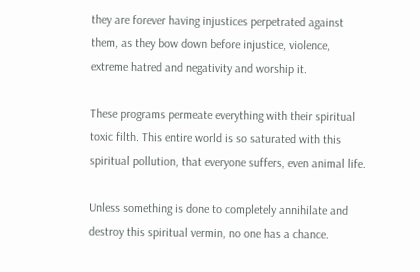they are forever having injustices perpetrated against them, as they bow down before injustice, violence, extreme hatred and negativity and worship it.

These programs permeate everything with their spiritual toxic filth. This entire world is so saturated with this spiritual pollution, that everyone suffers, even animal life.

Unless something is done to completely annihilate and destroy this spiritual vermin, no one has a chance.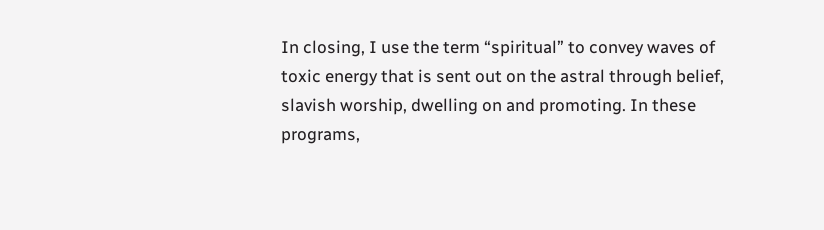In closing, I use the term “spiritual” to convey waves of toxic energy that is sent out on the astral through belief, slavish worship, dwelling on and promoting. In these programs,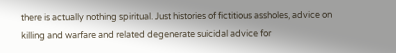there is actually nothing spiritual. Just histories of fictitious assholes, advice on killing and warfare and related degenerate suicidal advice for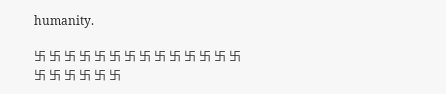humanity.

卐 卐 卐 卐 卐 卐 卐 卐 卐 卐 卐 卐 卐 卐 卐 卐 卐 卐 卐 卐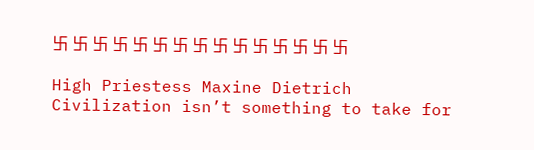卐 卐 卐 卐 卐 卐 卐 卐 卐 卐 卐 卐 卐 卐 卐

High Priestess Maxine Dietrich
Civilization isn’t something to take for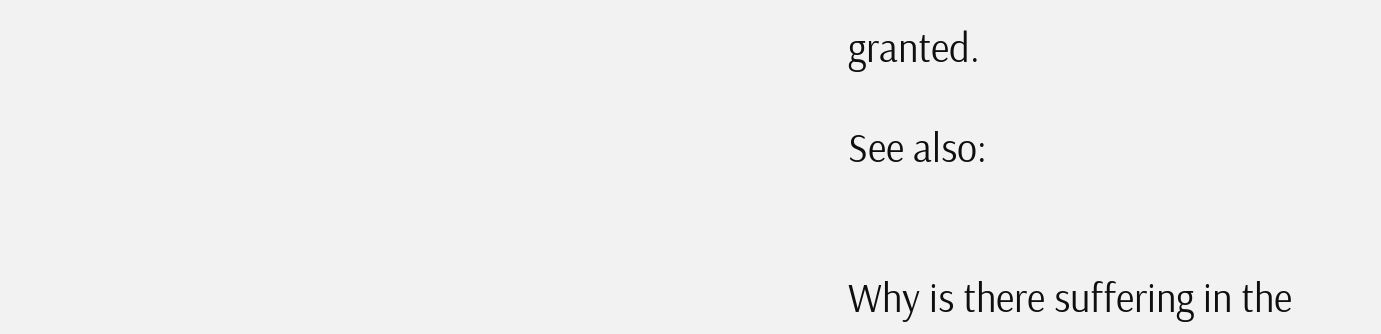granted.

See also:


Why is there suffering in the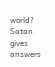world? Satan gives answers